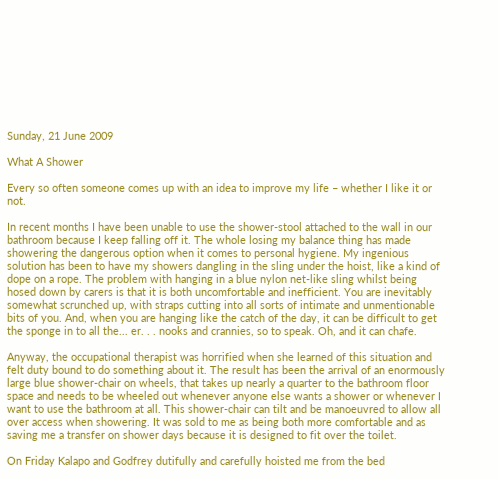Sunday, 21 June 2009

What A Shower

Every so often someone comes up with an idea to improve my life – whether I like it or not.

In recent months I have been unable to use the shower-stool attached to the wall in our bathroom because I keep falling off it. The whole losing my balance thing has made showering the dangerous option when it comes to personal hygiene. My ingenious solution has been to have my showers dangling in the sling under the hoist, like a kind of dope on a rope. The problem with hanging in a blue nylon net-like sling whilst being hosed down by carers is that it is both uncomfortable and inefficient. You are inevitably somewhat scrunched up, with straps cutting into all sorts of intimate and unmentionable bits of you. And, when you are hanging like the catch of the day, it can be difficult to get the sponge in to all the... er. . . nooks and crannies, so to speak. Oh, and it can chafe.

Anyway, the occupational therapist was horrified when she learned of this situation and felt duty bound to do something about it. The result has been the arrival of an enormously large blue shower-chair on wheels, that takes up nearly a quarter to the bathroom floor space and needs to be wheeled out whenever anyone else wants a shower or whenever I want to use the bathroom at all. This shower-chair can tilt and be manoeuvred to allow all over access when showering. It was sold to me as being both more comfortable and as saving me a transfer on shower days because it is designed to fit over the toilet.

On Friday Kalapo and Godfrey dutifully and carefully hoisted me from the bed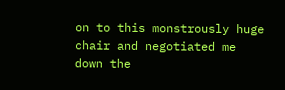on to this monstrously huge chair and negotiated me down the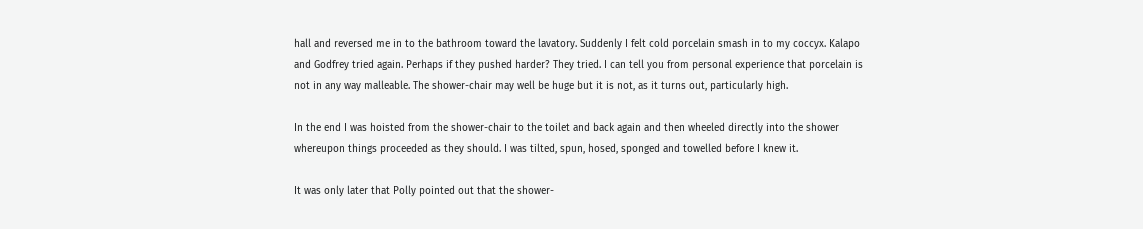hall and reversed me in to the bathroom toward the lavatory. Suddenly I felt cold porcelain smash in to my coccyx. Kalapo and Godfrey tried again. Perhaps if they pushed harder? They tried. I can tell you from personal experience that porcelain is not in any way malleable. The shower-chair may well be huge but it is not, as it turns out, particularly high.

In the end I was hoisted from the shower-chair to the toilet and back again and then wheeled directly into the shower whereupon things proceeded as they should. I was tilted, spun, hosed, sponged and towelled before I knew it.

It was only later that Polly pointed out that the shower-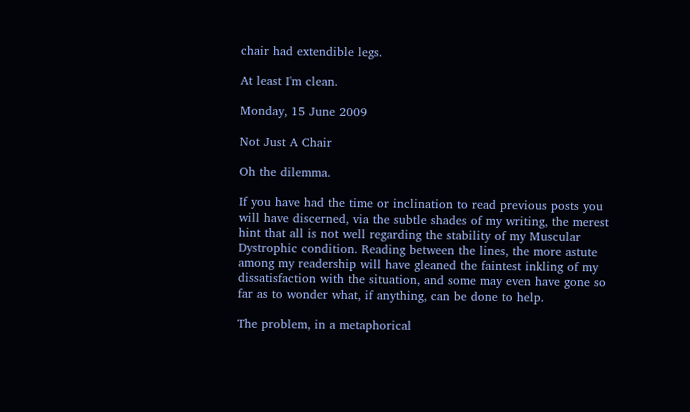chair had extendible legs.

At least I'm clean.

Monday, 15 June 2009

Not Just A Chair

Oh the dilemma.

If you have had the time or inclination to read previous posts you will have discerned, via the subtle shades of my writing, the merest hint that all is not well regarding the stability of my Muscular Dystrophic condition. Reading between the lines, the more astute among my readership will have gleaned the faintest inkling of my dissatisfaction with the situation, and some may even have gone so far as to wonder what, if anything, can be done to help.

The problem, in a metaphorical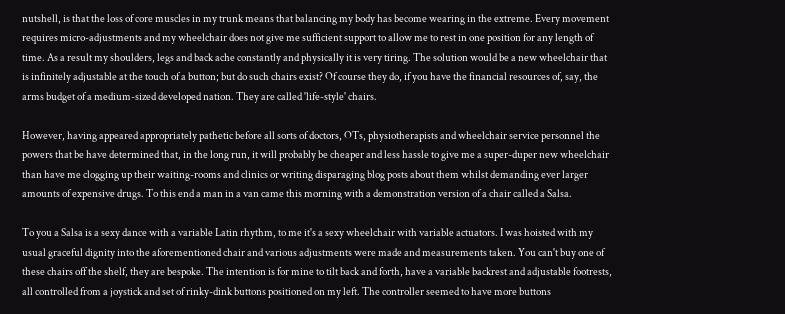nutshell, is that the loss of core muscles in my trunk means that balancing my body has become wearing in the extreme. Every movement requires micro-adjustments and my wheelchair does not give me sufficient support to allow me to rest in one position for any length of time. As a result my shoulders, legs and back ache constantly and physically it is very tiring. The solution would be a new wheelchair that is infinitely adjustable at the touch of a button; but do such chairs exist? Of course they do, if you have the financial resources of, say, the arms budget of a medium-sized developed nation. They are called 'life-style' chairs.

However, having appeared appropriately pathetic before all sorts of doctors, OTs, physiotherapists and wheelchair service personnel the powers that be have determined that, in the long run, it will probably be cheaper and less hassle to give me a super-duper new wheelchair than have me clogging up their waiting-rooms and clinics or writing disparaging blog posts about them whilst demanding ever larger amounts of expensive drugs. To this end a man in a van came this morning with a demonstration version of a chair called a Salsa.

To you a Salsa is a sexy dance with a variable Latin rhythm, to me it's a sexy wheelchair with variable actuators. I was hoisted with my usual graceful dignity into the aforementioned chair and various adjustments were made and measurements taken. You can't buy one of these chairs off the shelf, they are bespoke. The intention is for mine to tilt back and forth, have a variable backrest and adjustable footrests, all controlled from a joystick and set of rinky-dink buttons positioned on my left. The controller seemed to have more buttons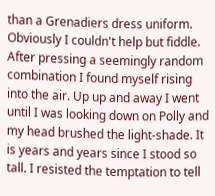than a Grenadiers dress uniform. Obviously I couldn't help but fiddle. After pressing a seemingly random combination I found myself rising into the air. Up up and away I went until I was looking down on Polly and my head brushed the light-shade. It is years and years since I stood so tall. I resisted the temptation to tell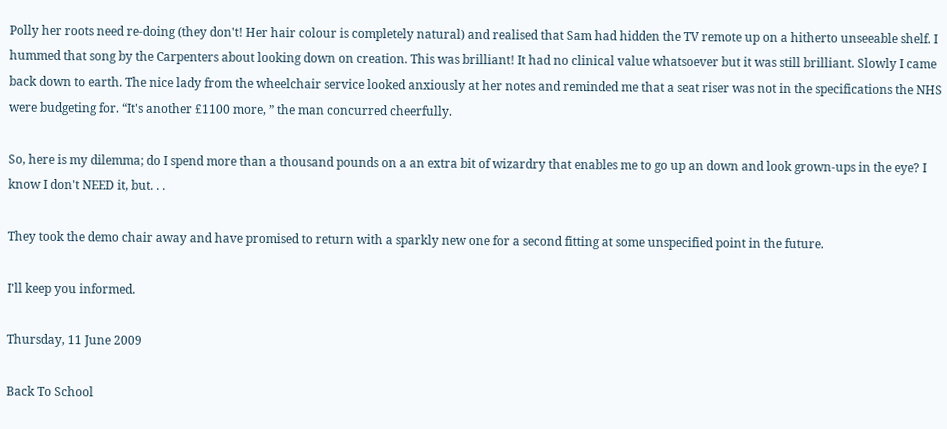Polly her roots need re-doing (they don't! Her hair colour is completely natural) and realised that Sam had hidden the TV remote up on a hitherto unseeable shelf. I hummed that song by the Carpenters about looking down on creation. This was brilliant! It had no clinical value whatsoever but it was still brilliant. Slowly I came back down to earth. The nice lady from the wheelchair service looked anxiously at her notes and reminded me that a seat riser was not in the specifications the NHS were budgeting for. “It's another £1100 more, ” the man concurred cheerfully.

So, here is my dilemma; do I spend more than a thousand pounds on a an extra bit of wizardry that enables me to go up an down and look grown-ups in the eye? I know I don't NEED it, but. . .

They took the demo chair away and have promised to return with a sparkly new one for a second fitting at some unspecified point in the future.

I'll keep you informed.

Thursday, 11 June 2009

Back To School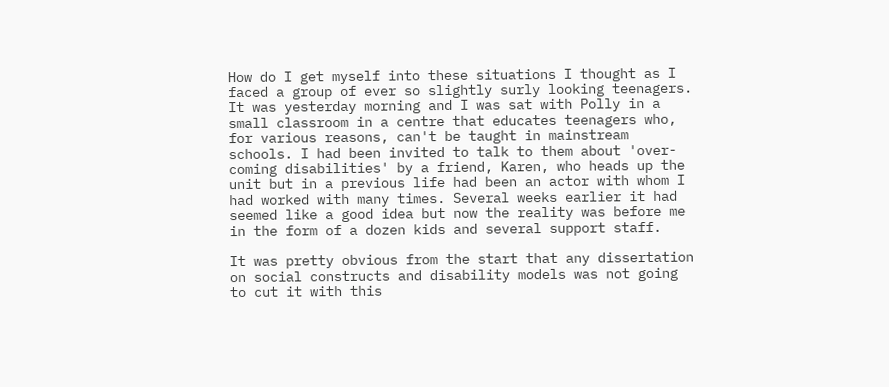How do I get myself into these situations I thought as I faced a group of ever so slightly surly looking teenagers. It was yesterday morning and I was sat with Polly in a small classroom in a centre that educates teenagers who, for various reasons, can't be taught in mainstream schools. I had been invited to talk to them about 'over-coming disabilities' by a friend, Karen, who heads up the unit but in a previous life had been an actor with whom I had worked with many times. Several weeks earlier it had seemed like a good idea but now the reality was before me in the form of a dozen kids and several support staff.

It was pretty obvious from the start that any dissertation on social constructs and disability models was not going to cut it with this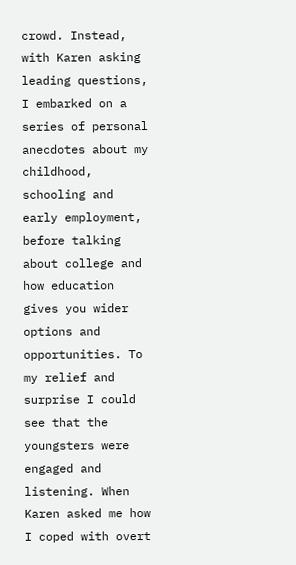crowd. Instead, with Karen asking leading questions, I embarked on a series of personal anecdotes about my childhood, schooling and early employment, before talking about college and how education gives you wider options and opportunities. To my relief and surprise I could see that the youngsters were engaged and listening. When Karen asked me how I coped with overt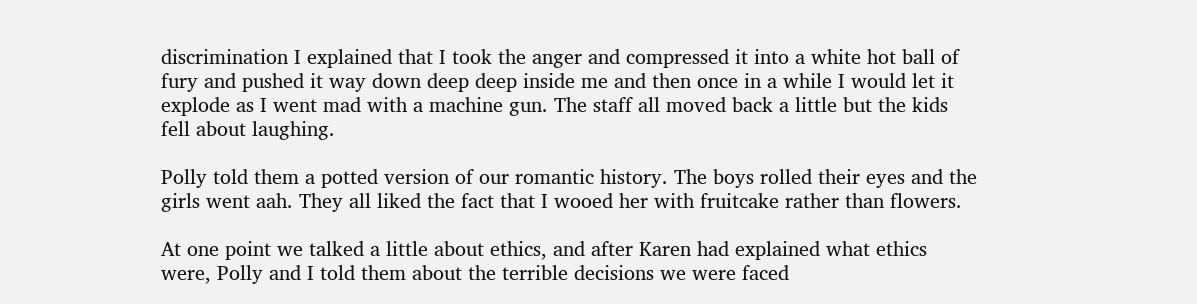discrimination I explained that I took the anger and compressed it into a white hot ball of fury and pushed it way down deep deep inside me and then once in a while I would let it explode as I went mad with a machine gun. The staff all moved back a little but the kids fell about laughing.

Polly told them a potted version of our romantic history. The boys rolled their eyes and the girls went aah. They all liked the fact that I wooed her with fruitcake rather than flowers.

At one point we talked a little about ethics, and after Karen had explained what ethics were, Polly and I told them about the terrible decisions we were faced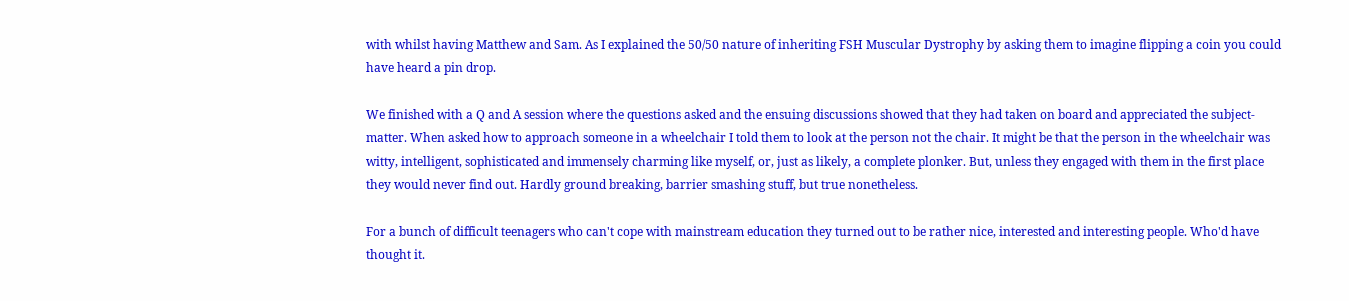with whilst having Matthew and Sam. As I explained the 50/50 nature of inheriting FSH Muscular Dystrophy by asking them to imagine flipping a coin you could have heard a pin drop.

We finished with a Q and A session where the questions asked and the ensuing discussions showed that they had taken on board and appreciated the subject-matter. When asked how to approach someone in a wheelchair I told them to look at the person not the chair. It might be that the person in the wheelchair was witty, intelligent, sophisticated and immensely charming like myself, or, just as likely, a complete plonker. But, unless they engaged with them in the first place they would never find out. Hardly ground breaking, barrier smashing stuff, but true nonetheless.

For a bunch of difficult teenagers who can't cope with mainstream education they turned out to be rather nice, interested and interesting people. Who'd have thought it.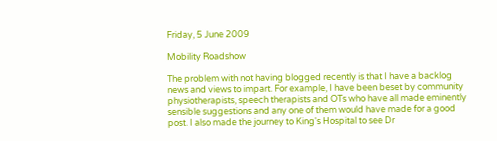Friday, 5 June 2009

Mobility Roadshow

The problem with not having blogged recently is that I have a backlog news and views to impart. For example, I have been beset by community physiotherapists, speech therapists and OTs who have all made eminently sensible suggestions and any one of them would have made for a good post. I also made the journey to King's Hospital to see Dr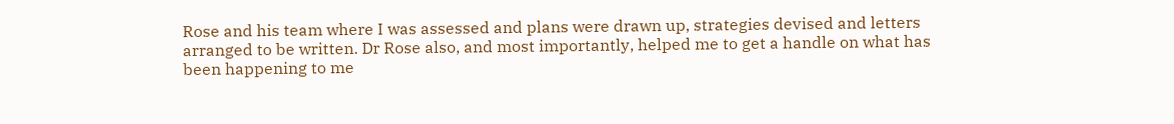Rose and his team where I was assessed and plans were drawn up, strategies devised and letters arranged to be written. Dr Rose also, and most importantly, helped me to get a handle on what has been happening to me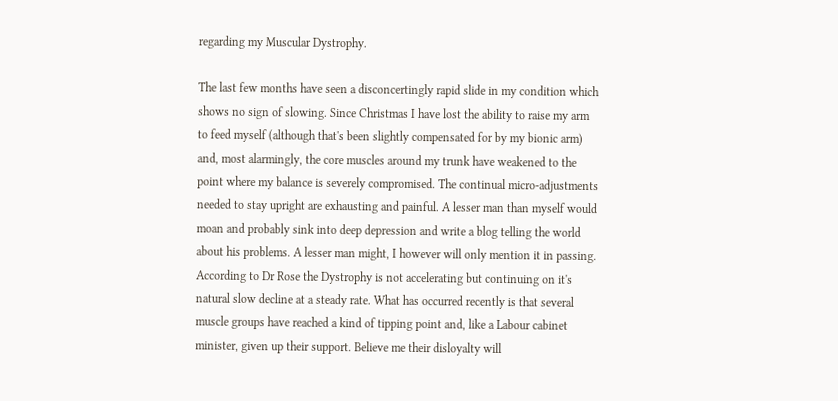regarding my Muscular Dystrophy.

The last few months have seen a disconcertingly rapid slide in my condition which shows no sign of slowing. Since Christmas I have lost the ability to raise my arm to feed myself (although that's been slightly compensated for by my bionic arm) and, most alarmingly, the core muscles around my trunk have weakened to the point where my balance is severely compromised. The continual micro-adjustments needed to stay upright are exhausting and painful. A lesser man than myself would moan and probably sink into deep depression and write a blog telling the world about his problems. A lesser man might, I however will only mention it in passing. According to Dr Rose the Dystrophy is not accelerating but continuing on it's natural slow decline at a steady rate. What has occurred recently is that several muscle groups have reached a kind of tipping point and, like a Labour cabinet minister, given up their support. Believe me their disloyalty will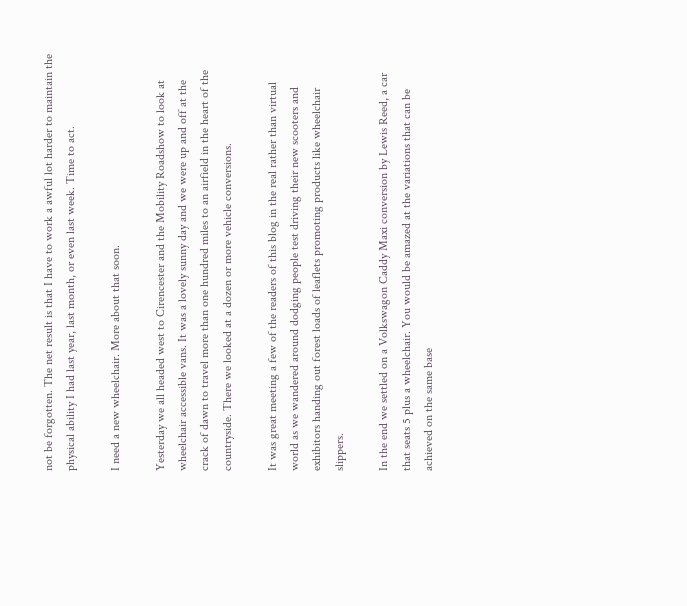not be forgotten. The net result is that I have to work a awful lot harder to maintain the physical ability I had last year, last month, or even last week. Time to act.

I need a new wheelchair. More about that soon.

Yesterday we all headed west to Cirencester and the Mobility Roadshow to look at wheelchair accessible vans. It was a lovely sunny day and we were up and off at the crack of dawn to travel more than one hundred miles to an airfield in the heart of the countryside. There we looked at a dozen or more vehicle conversions.

It was great meeting a few of the readers of this blog in the real rather than virtual world as we wandered around dodging people test driving their new scooters and exhibitors handing out forest loads of leaflets promoting products like wheelchair slippers.

In the end we settled on a Volkswagon Caddy Maxi conversion by Lewis Reed, a car that seats 5 plus a wheelchair. You would be amazed at the variations that can be achieved on the same base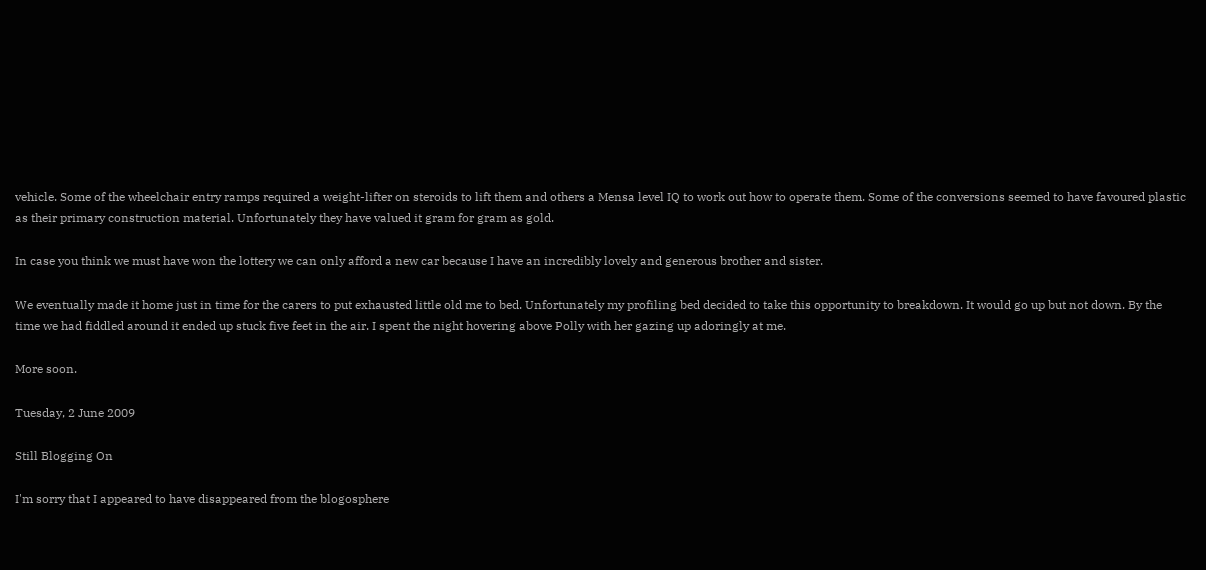vehicle. Some of the wheelchair entry ramps required a weight-lifter on steroids to lift them and others a Mensa level IQ to work out how to operate them. Some of the conversions seemed to have favoured plastic as their primary construction material. Unfortunately they have valued it gram for gram as gold.

In case you think we must have won the lottery we can only afford a new car because I have an incredibly lovely and generous brother and sister.

We eventually made it home just in time for the carers to put exhausted little old me to bed. Unfortunately my profiling bed decided to take this opportunity to breakdown. It would go up but not down. By the time we had fiddled around it ended up stuck five feet in the air. I spent the night hovering above Polly with her gazing up adoringly at me.

More soon.

Tuesday, 2 June 2009

Still Blogging On

I'm sorry that I appeared to have disappeared from the blogosphere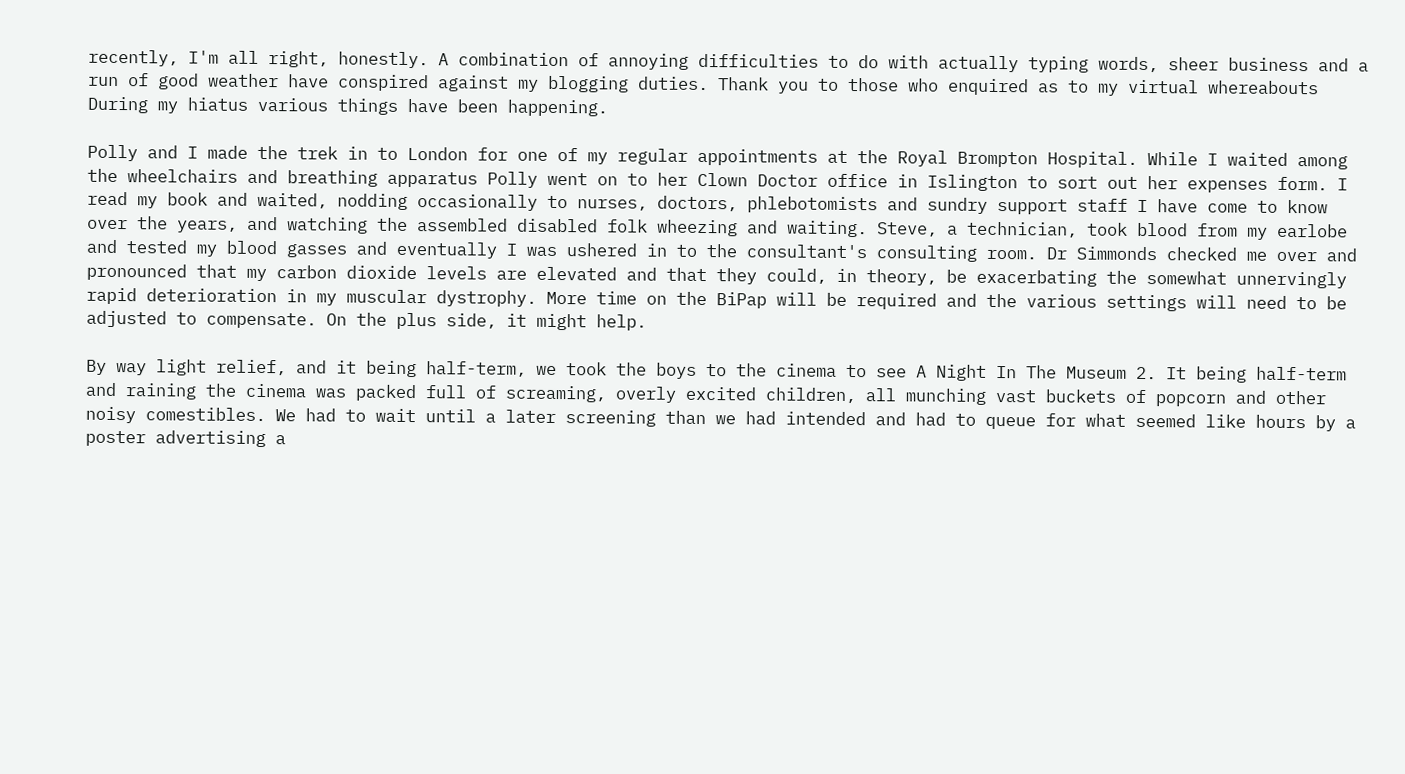recently, I'm all right, honestly. A combination of annoying difficulties to do with actually typing words, sheer business and a run of good weather have conspired against my blogging duties. Thank you to those who enquired as to my virtual whereabouts During my hiatus various things have been happening.

Polly and I made the trek in to London for one of my regular appointments at the Royal Brompton Hospital. While I waited among the wheelchairs and breathing apparatus Polly went on to her Clown Doctor office in Islington to sort out her expenses form. I read my book and waited, nodding occasionally to nurses, doctors, phlebotomists and sundry support staff I have come to know over the years, and watching the assembled disabled folk wheezing and waiting. Steve, a technician, took blood from my earlobe and tested my blood gasses and eventually I was ushered in to the consultant's consulting room. Dr Simmonds checked me over and pronounced that my carbon dioxide levels are elevated and that they could, in theory, be exacerbating the somewhat unnervingly rapid deterioration in my muscular dystrophy. More time on the BiPap will be required and the various settings will need to be adjusted to compensate. On the plus side, it might help.

By way light relief, and it being half-term, we took the boys to the cinema to see A Night In The Museum 2. It being half-term and raining the cinema was packed full of screaming, overly excited children, all munching vast buckets of popcorn and other noisy comestibles. We had to wait until a later screening than we had intended and had to queue for what seemed like hours by a poster advertising a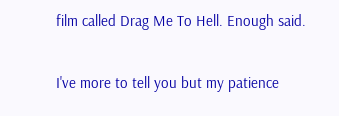film called Drag Me To Hell. Enough said.

I've more to tell you but my patience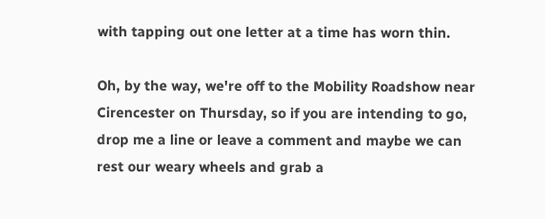with tapping out one letter at a time has worn thin.

Oh, by the way, we're off to the Mobility Roadshow near Cirencester on Thursday, so if you are intending to go, drop me a line or leave a comment and maybe we can rest our weary wheels and grab a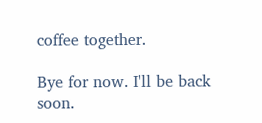coffee together.

Bye for now. I'll be back soon.